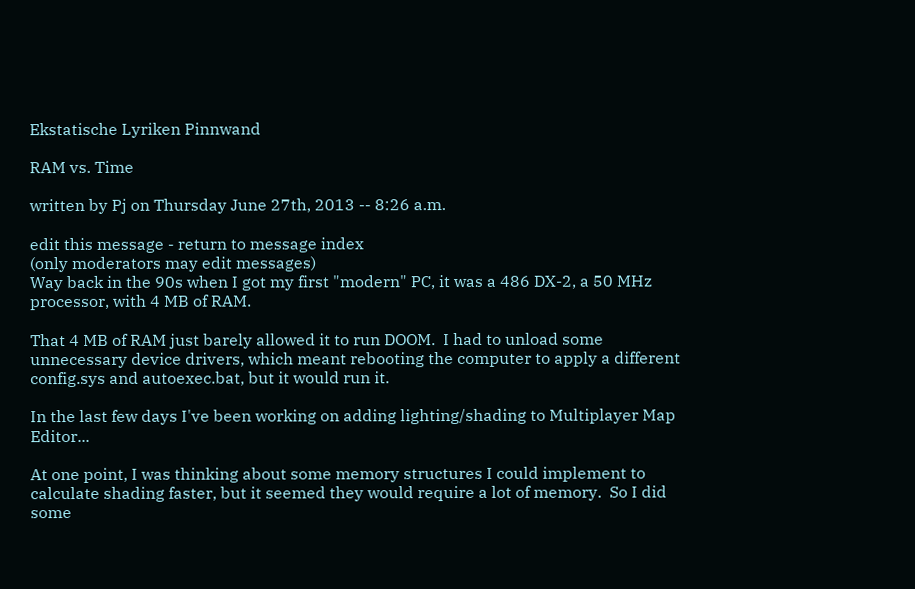Ekstatische Lyriken Pinnwand

RAM vs. Time

written by Pj on Thursday June 27th, 2013 -- 8:26 a.m.

edit this message - return to message index
(only moderators may edit messages)
Way back in the 90s when I got my first "modern" PC, it was a 486 DX-2, a 50 MHz processor, with 4 MB of RAM.

That 4 MB of RAM just barely allowed it to run DOOM.  I had to unload some unnecessary device drivers, which meant rebooting the computer to apply a different config.sys and autoexec.bat, but it would run it.

In the last few days I've been working on adding lighting/shading to Multiplayer Map Editor...

At one point, I was thinking about some memory structures I could implement to calculate shading faster, but it seemed they would require a lot of memory.  So I did some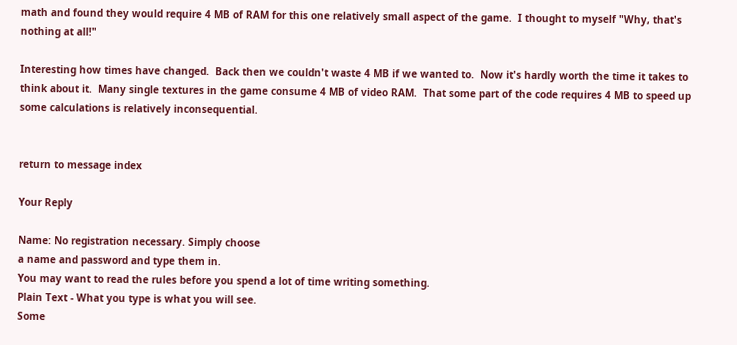math and found they would require 4 MB of RAM for this one relatively small aspect of the game.  I thought to myself "Why, that's nothing at all!"

Interesting how times have changed.  Back then we couldn't waste 4 MB if we wanted to.  Now it's hardly worth the time it takes to think about it.  Many single textures in the game consume 4 MB of video RAM.  That some part of the code requires 4 MB to speed up some calculations is relatively inconsequential.


return to message index

Your Reply

Name: No registration necessary. Simply choose
a name and password and type them in.
You may want to read the rules before you spend a lot of time writing something.
Plain Text - What you type is what you will see.
Some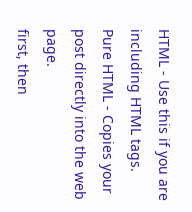HTML - Use this if you are including HTML tags.
Pure HTML - Copies your post directly into the web page.
first, then